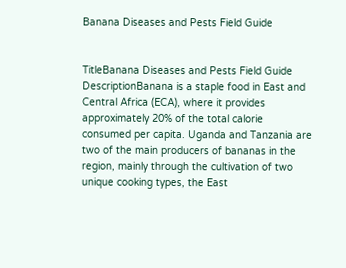Banana Diseases and Pests Field Guide


TitleBanana Diseases and Pests Field Guide
DescriptionBanana is a staple food in East and Central Africa (ECA), where it provides approximately 20% of the total calorie consumed per capita. Uganda and Tanzania are two of the main producers of bananas in the region, mainly through the cultivation of two unique cooking types, the East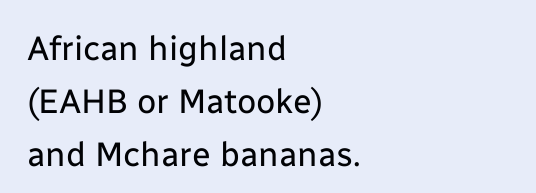African highland (EAHB or Matooke) and Mchare bananas.